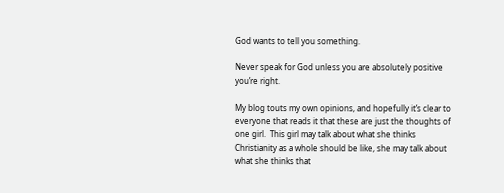God wants to tell you something.

Never speak for God unless you are absolutely positive you’re right.

My blog touts my own opinions, and hopefully it’s clear to everyone that reads it that these are just the thoughts of one girl.  This girl may talk about what she thinks Christianity as a whole should be like, she may talk about what she thinks that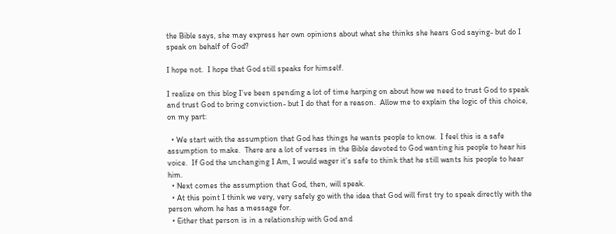the Bible says, she may express her own opinions about what she thinks she hears God saying- but do I speak on behalf of God?

I hope not.  I hope that God still speaks for himself.

I realize on this blog I’ve been spending a lot of time harping on about how we need to trust God to speak and trust God to bring conviction- but I do that for a reason.  Allow me to explain the logic of this choice, on my part:

  • We start with the assumption that God has things he wants people to know.  I feel this is a safe assumption to make.  There are a lot of verses in the Bible devoted to God wanting his people to hear his voice.  If God the unchanging I Am, I would wager it’s safe to think that he still wants his people to hear him.
  • Next comes the assumption that God, then, will speak.
  • At this point I think we very, very safely go with the idea that God will first try to speak directly with the person whom he has a message for.
  • Either that person is in a relationship with God and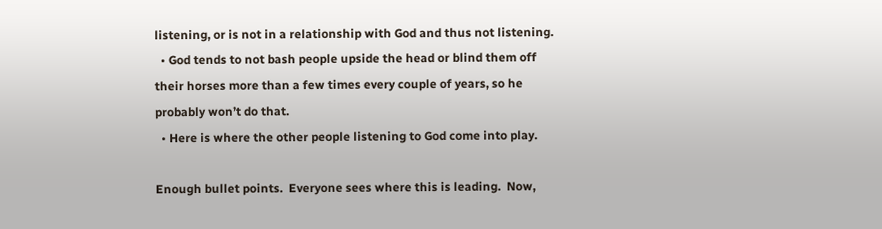listening, or is not in a relationship with God and thus not listening.
  • God tends to not bash people upside the head or blind them off their horses more than a few times every couple of years, so he probably won’t do that.
  • Here is where the other people listening to God come into play.

Enough bullet points.  Everyone sees where this is leading.  Now,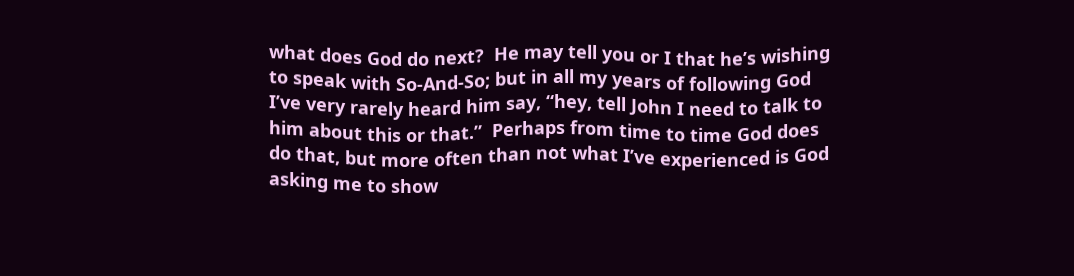what does God do next?  He may tell you or I that he’s wishing to speak with So-And-So; but in all my years of following God I’ve very rarely heard him say, “hey, tell John I need to talk to him about this or that.”  Perhaps from time to time God does do that, but more often than not what I’ve experienced is God asking me to show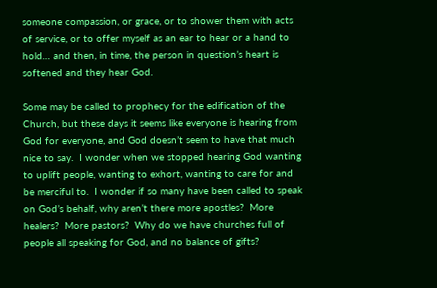someone compassion, or grace, or to shower them with acts of service, or to offer myself as an ear to hear or a hand to hold… and then, in time, the person in question’s heart is softened and they hear God.

Some may be called to prophecy for the edification of the Church, but these days it seems like everyone is hearing from God for everyone, and God doesn’t seem to have that much nice to say.  I wonder when we stopped hearing God wanting to uplift people, wanting to exhort, wanting to care for and be merciful to.  I wonder if so many have been called to speak on God’s behalf, why aren’t there more apostles?  More healers?  More pastors?  Why do we have churches full of people all speaking for God, and no balance of gifts?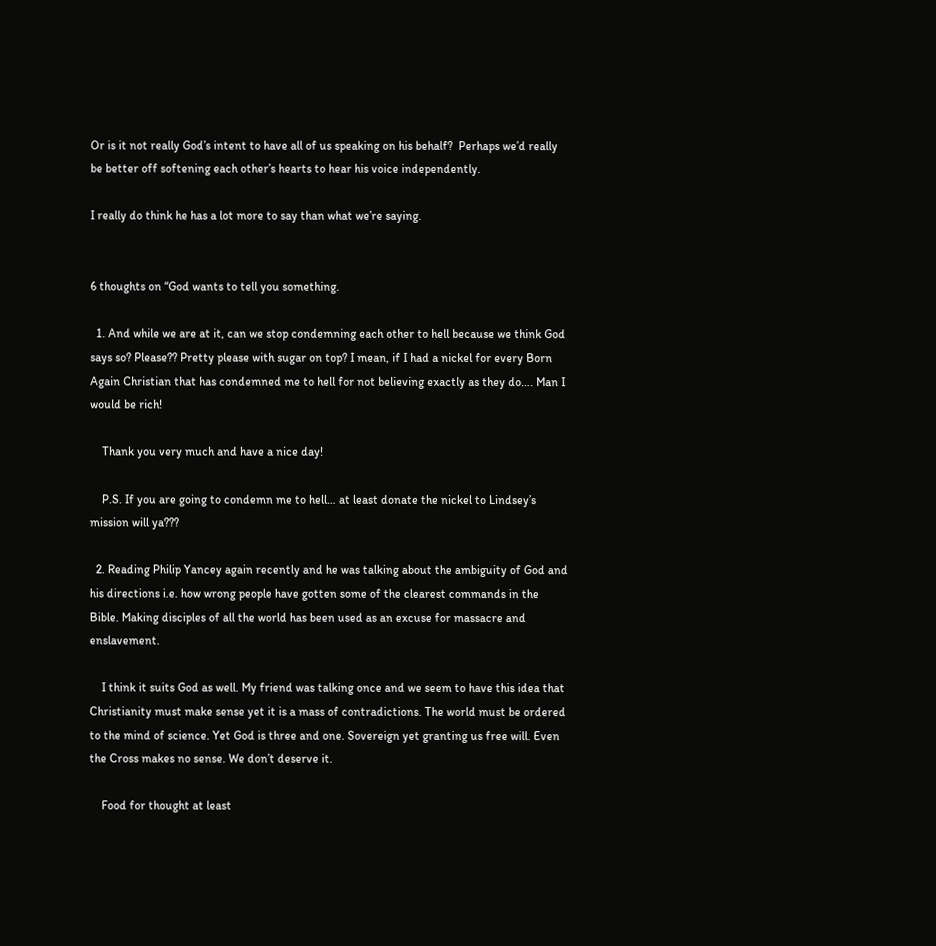Or is it not really God’s intent to have all of us speaking on his behalf?  Perhaps we’d really be better off softening each other’s hearts to hear his voice independently.

I really do think he has a lot more to say than what we’re saying.


6 thoughts on “God wants to tell you something.

  1. And while we are at it, can we stop condemning each other to hell because we think God says so? Please?? Pretty please with sugar on top? I mean, if I had a nickel for every Born Again Christian that has condemned me to hell for not believing exactly as they do…. Man I would be rich!

    Thank you very much and have a nice day!

    P.S. If you are going to condemn me to hell… at least donate the nickel to Lindsey’s mission will ya???

  2. Reading Philip Yancey again recently and he was talking about the ambiguity of God and his directions i.e. how wrong people have gotten some of the clearest commands in the Bible. Making disciples of all the world has been used as an excuse for massacre and enslavement.

    I think it suits God as well. My friend was talking once and we seem to have this idea that Christianity must make sense yet it is a mass of contradictions. The world must be ordered to the mind of science. Yet God is three and one. Sovereign yet granting us free will. Even the Cross makes no sense. We don’t deserve it.

    Food for thought at least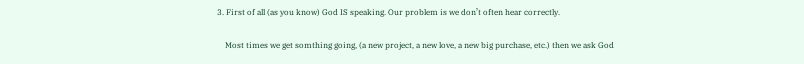3. First of all (as you know) God IS speaking. Our problem is we don’t often hear correctly.

    Most times we get somthing going, (a new project, a new love, a new big purchase, etc.) then we ask God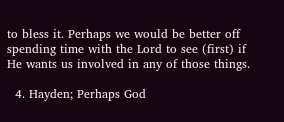to bless it. Perhaps we would be better off spending time with the Lord to see (first) if He wants us involved in any of those things.

  4. Hayden; Perhaps God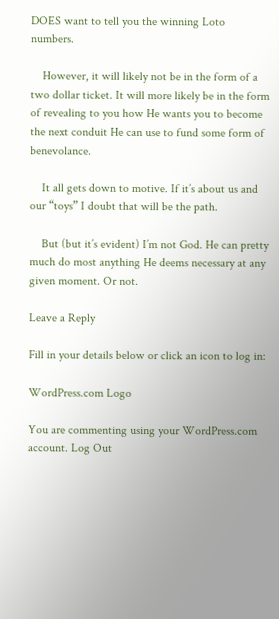DOES want to tell you the winning Loto numbers.

    However, it will likely not be in the form of a two dollar ticket. It will more likely be in the form of revealing to you how He wants you to become the next conduit He can use to fund some form of benevolance.

    It all gets down to motive. If it’s about us and our “toys” I doubt that will be the path.

    But (but it’s evident) I’m not God. He can pretty much do most anything He deems necessary at any given moment. Or not.

Leave a Reply

Fill in your details below or click an icon to log in:

WordPress.com Logo

You are commenting using your WordPress.com account. Log Out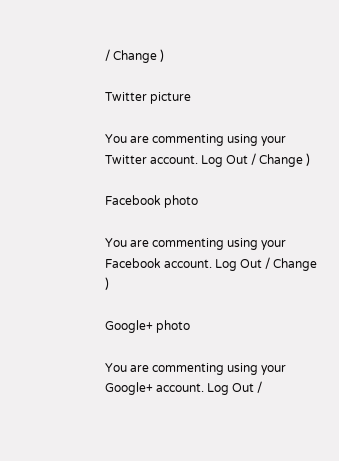/ Change )

Twitter picture

You are commenting using your Twitter account. Log Out / Change )

Facebook photo

You are commenting using your Facebook account. Log Out / Change )

Google+ photo

You are commenting using your Google+ account. Log Out /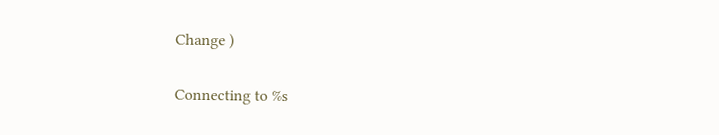Change )

Connecting to %s